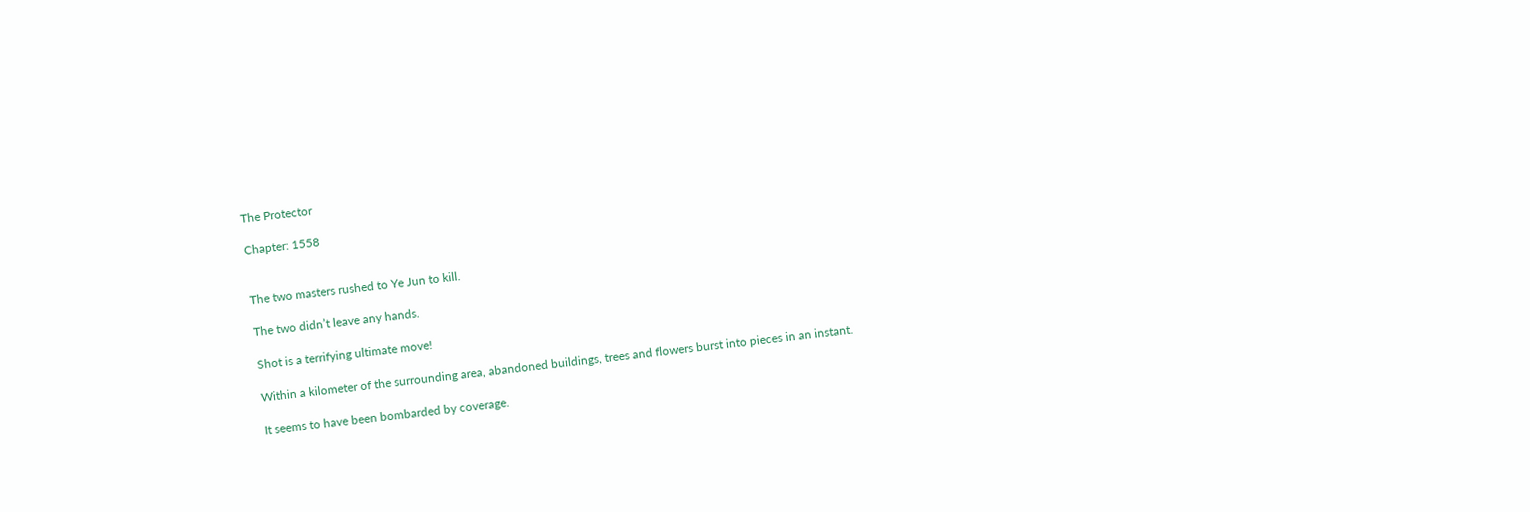The Protector

Chapter: 1558


The two masters rushed to Ye Jun to kill.

The two didn’t leave any hands.

Shot is a terrifying ultimate move!

Within a kilometer of the surrounding area, abandoned buildings, trees and flowers burst into pieces in an instant.

It seems to have been bombarded by coverage.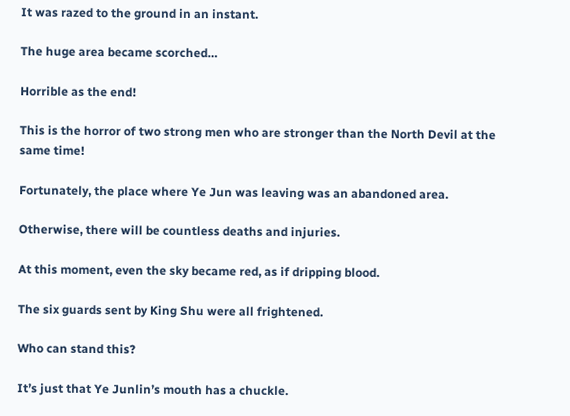It was razed to the ground in an instant.

The huge area became scorched…

Horrible as the end!

This is the horror of two strong men who are stronger than the North Devil at the same time!

Fortunately, the place where Ye Jun was leaving was an abandoned area.

Otherwise, there will be countless deaths and injuries.

At this moment, even the sky became red, as if dripping blood.

The six guards sent by King Shu were all frightened.

Who can stand this?

It’s just that Ye Junlin’s mouth has a chuckle.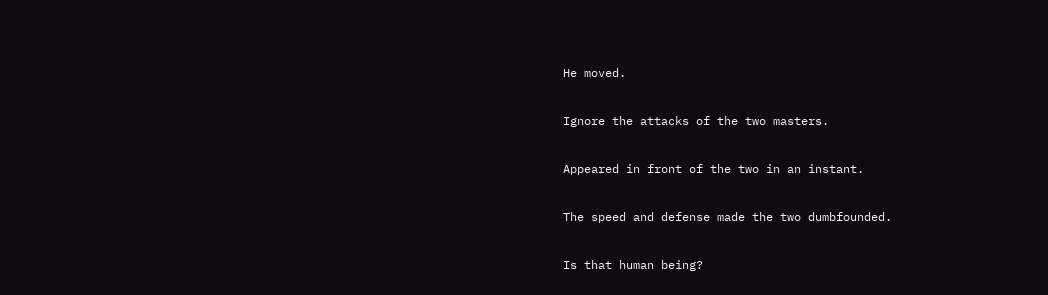He moved.

Ignore the attacks of the two masters.

Appeared in front of the two in an instant.

The speed and defense made the two dumbfounded.

Is that human being?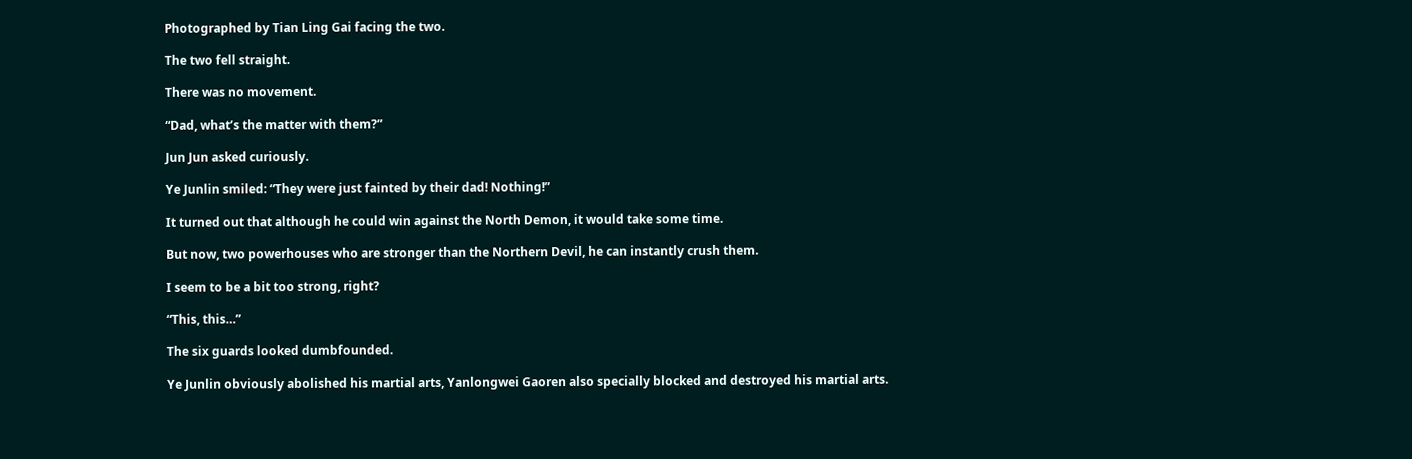Photographed by Tian Ling Gai facing the two.

The two fell straight.

There was no movement.

“Dad, what’s the matter with them?”

Jun Jun asked curiously.

Ye Junlin smiled: “They were just fainted by their dad! Nothing!”

It turned out that although he could win against the North Demon, it would take some time.

But now, two powerhouses who are stronger than the Northern Devil, he can instantly crush them.

I seem to be a bit too strong, right?

“This, this…”

The six guards looked dumbfounded.

Ye Junlin obviously abolished his martial arts, Yanlongwei Gaoren also specially blocked and destroyed his martial arts.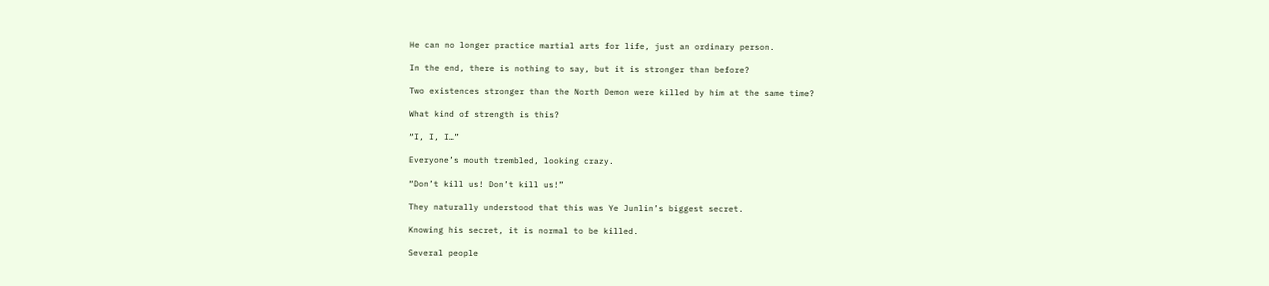He can no longer practice martial arts for life, just an ordinary person.

In the end, there is nothing to say, but it is stronger than before?

Two existences stronger than the North Demon were killed by him at the same time?

What kind of strength is this?

“I, I, I…”

Everyone’s mouth trembled, looking crazy.

“Don’t kill us! Don’t kill us!”

They naturally understood that this was Ye Junlin’s biggest secret.

Knowing his secret, it is normal to be killed.

Several people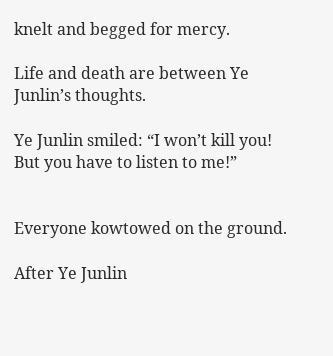knelt and begged for mercy.

Life and death are between Ye Junlin’s thoughts.

Ye Junlin smiled: “I won’t kill you! But you have to listen to me!”


Everyone kowtowed on the ground.

After Ye Junlin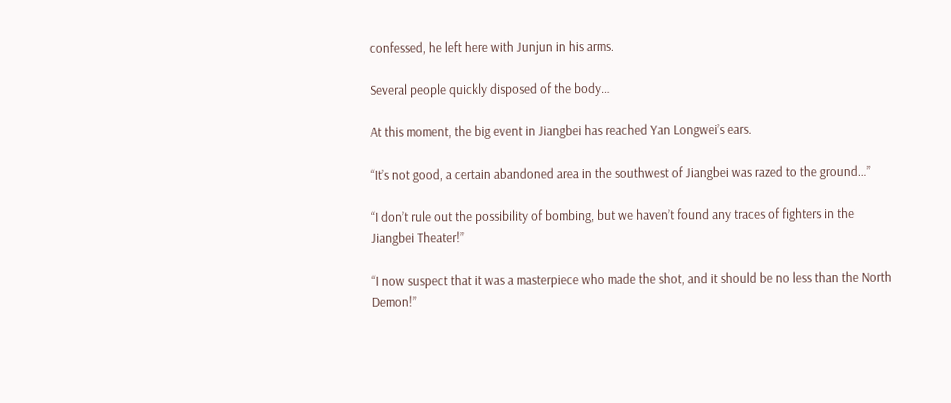confessed, he left here with Junjun in his arms.

Several people quickly disposed of the body…

At this moment, the big event in Jiangbei has reached Yan Longwei’s ears.

“It’s not good, a certain abandoned area in the southwest of Jiangbei was razed to the ground…”

“I don’t rule out the possibility of bombing, but we haven’t found any traces of fighters in the Jiangbei Theater!”

“I now suspect that it was a masterpiece who made the shot, and it should be no less than the North Demon!”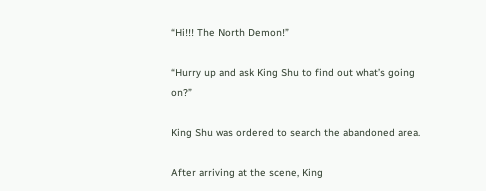“Hi!!! The North Demon!”

“Hurry up and ask King Shu to find out what’s going on?”

King Shu was ordered to search the abandoned area.

After arriving at the scene, King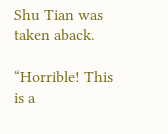Shu Tian was taken aback.

“Horrible! This is a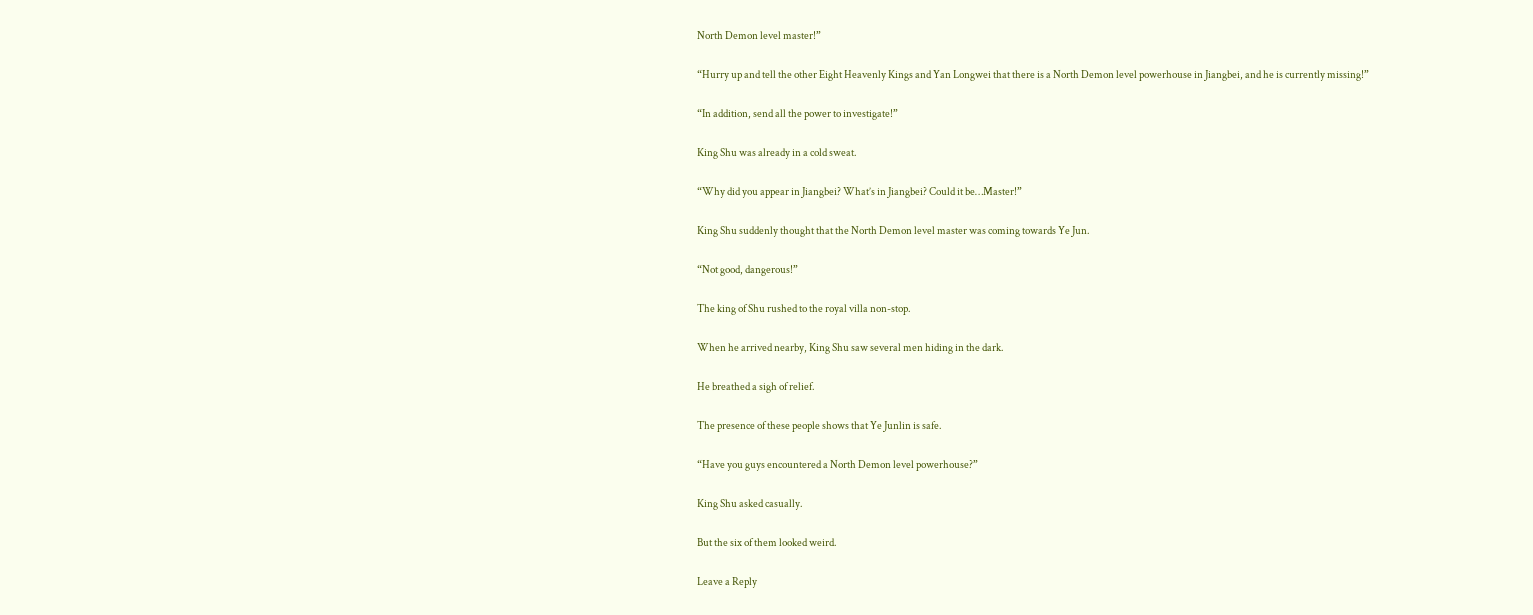North Demon level master!”

“Hurry up and tell the other Eight Heavenly Kings and Yan Longwei that there is a North Demon level powerhouse in Jiangbei, and he is currently missing!”

“In addition, send all the power to investigate!”

King Shu was already in a cold sweat.

“Why did you appear in Jiangbei? What’s in Jiangbei? Could it be…Master!”

King Shu suddenly thought that the North Demon level master was coming towards Ye Jun.

“Not good, dangerous!”

The king of Shu rushed to the royal villa non-stop.

When he arrived nearby, King Shu saw several men hiding in the dark.

He breathed a sigh of relief.

The presence of these people shows that Ye Junlin is safe.

“Have you guys encountered a North Demon level powerhouse?”

King Shu asked casually.

But the six of them looked weird.

Leave a Reply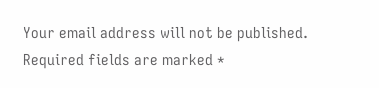Your email address will not be published. Required fields are marked *